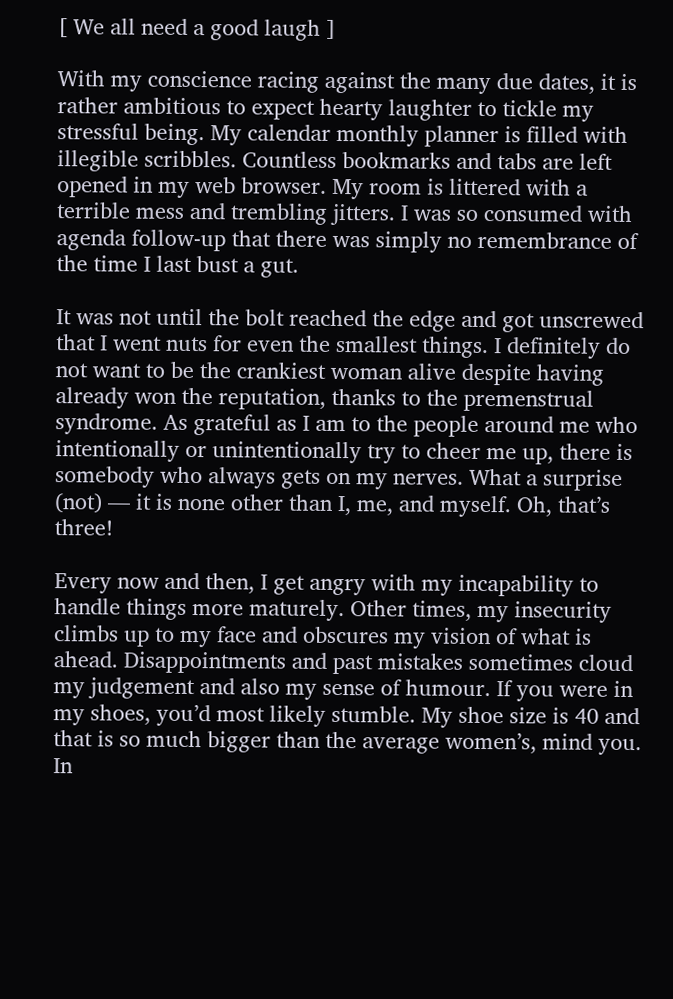[ We all need a good laugh ]

With my conscience racing against the many due dates, it is rather ambitious to expect hearty laughter to tickle my stressful being. My calendar monthly planner is filled with illegible scribbles. Countless bookmarks and tabs are left opened in my web browser. My room is littered with a terrible mess and trembling jitters. I was so consumed with agenda follow-up that there was simply no remembrance of the time I last bust a gut.

It was not until the bolt reached the edge and got unscrewed that I went nuts for even the smallest things. I definitely do not want to be the crankiest woman alive despite having already won the reputation, thanks to the premenstrual syndrome. As grateful as I am to the people around me who intentionally or unintentionally try to cheer me up, there is somebody who always gets on my nerves. What a surprise (not) — it is none other than I, me, and myself. Oh, that’s three!

Every now and then, I get angry with my incapability to handle things more maturely. Other times, my insecurity climbs up to my face and obscures my vision of what is ahead. Disappointments and past mistakes sometimes cloud my judgement and also my sense of humour. If you were in my shoes, you’d most likely stumble. My shoe size is 40 and that is so much bigger than the average women’s, mind you. In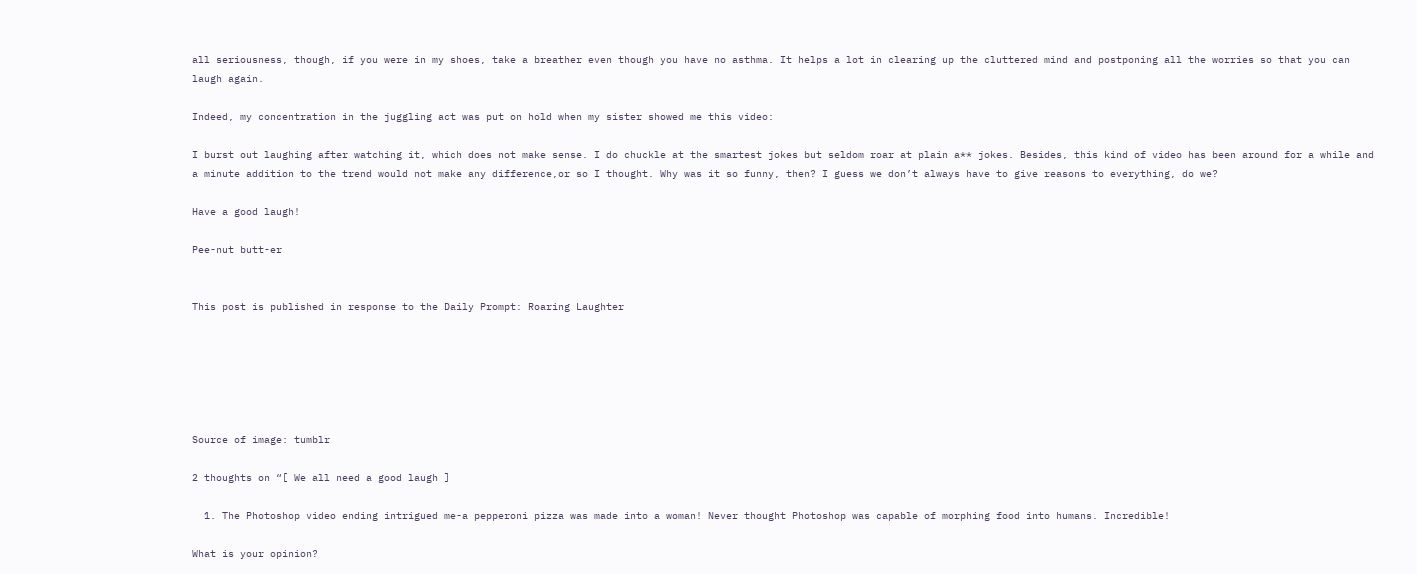all seriousness, though, if you were in my shoes, take a breather even though you have no asthma. It helps a lot in clearing up the cluttered mind and postponing all the worries so that you can laugh again.

Indeed, my concentration in the juggling act was put on hold when my sister showed me this video:

I burst out laughing after watching it, which does not make sense. I do chuckle at the smartest jokes but seldom roar at plain a** jokes. Besides, this kind of video has been around for a while and a minute addition to the trend would not make any difference,or so I thought. Why was it so funny, then? I guess we don’t always have to give reasons to everything, do we?

Have a good laugh!

Pee-nut butt-er


This post is published in response to the Daily Prompt: Roaring Laughter






Source of image: tumblr

2 thoughts on “[ We all need a good laugh ]

  1. The Photoshop video ending intrigued me-a pepperoni pizza was made into a woman! Never thought Photoshop was capable of morphing food into humans. Incredible!

What is your opinion?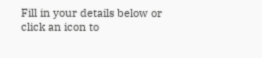Fill in your details below or click an icon to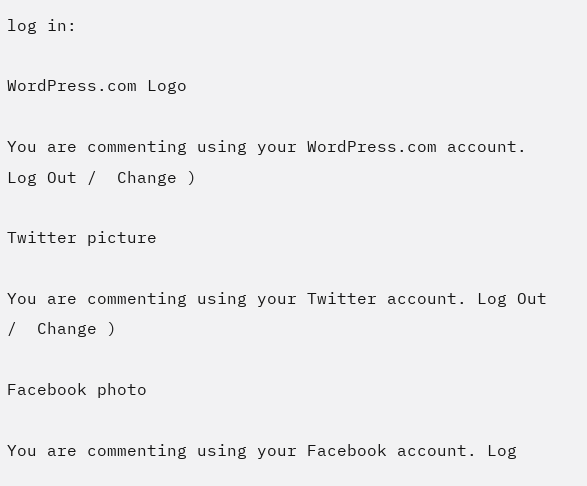log in:

WordPress.com Logo

You are commenting using your WordPress.com account. Log Out /  Change )

Twitter picture

You are commenting using your Twitter account. Log Out /  Change )

Facebook photo

You are commenting using your Facebook account. Log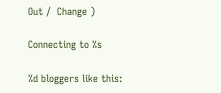Out /  Change )

Connecting to %s

%d bloggers like this: